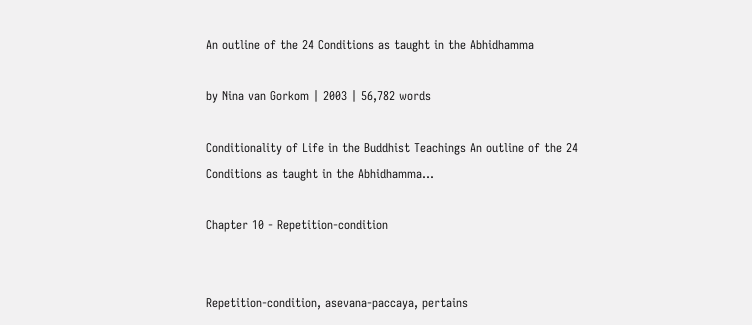An outline of the 24 Conditions as taught in the Abhidhamma

by Nina van Gorkom | 2003 | 56,782 words

Conditionality of Life in the Buddhist Teachings An outline of the 24 Conditions as taught in the Abhidhamma...

Chapter 10 - Repetition-condition


Repetition-condition, asevana-paccaya, pertains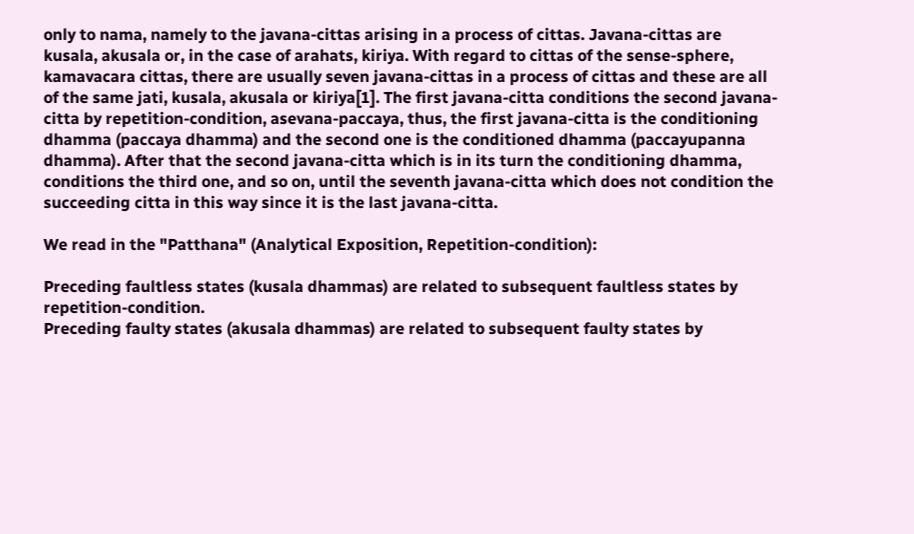only to nama, namely to the javana-cittas arising in a process of cittas. Javana-cittas are kusala, akusala or, in the case of arahats, kiriya. With regard to cittas of the sense-sphere, kamavacara cittas, there are usually seven javana-cittas in a process of cittas and these are all of the same jati, kusala, akusala or kiriya[1]. The first javana-citta conditions the second javana-citta by repetition-condition, asevana-paccaya, thus, the first javana-citta is the conditioning dhamma (paccaya dhamma) and the second one is the conditioned dhamma (paccayupanna dhamma). After that the second javana-citta which is in its turn the conditioning dhamma, conditions the third one, and so on, until the seventh javana-citta which does not condition the succeeding citta in this way since it is the last javana-citta.

We read in the "Patthana" (Analytical Exposition, Repetition-condition):

Preceding faultless states (kusala dhammas) are related to subsequent faultless states by repetition-condition.
Preceding faulty states (akusala dhammas) are related to subsequent faulty states by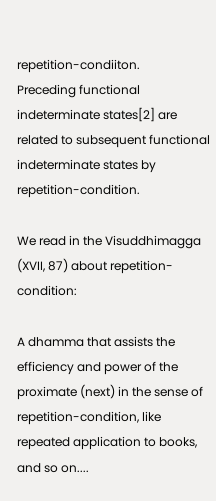repetition-condiiton.
Preceding functional indeterminate states[2] are related to subsequent functional indeterminate states by repetition-condition.

We read in the Visuddhimagga (XVII, 87) about repetition-condition:

A dhamma that assists the efficiency and power of the proximate (next) in the sense of repetition-condition, like repeated application to books, and so on....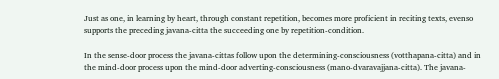Just as one, in learning by heart, through constant repetition, becomes more proficient in reciting texts, evenso supports the preceding javana-citta the succeeding one by repetition-condition.

In the sense-door process the javana-cittas follow upon the determining-consciousness (votthapana-citta) and in the mind-door process upon the mind-door adverting-consciousness (mano-dvaravajjana-citta). The javana-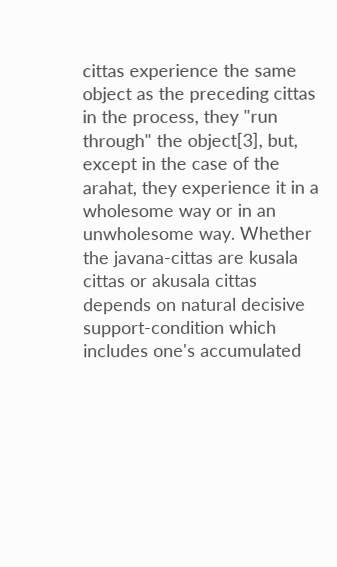cittas experience the same object as the preceding cittas in the process, they "run through" the object[3], but, except in the case of the arahat, they experience it in a wholesome way or in an unwholesome way. Whether the javana-cittas are kusala cittas or akusala cittas depends on natural decisive support-condition which includes one's accumulated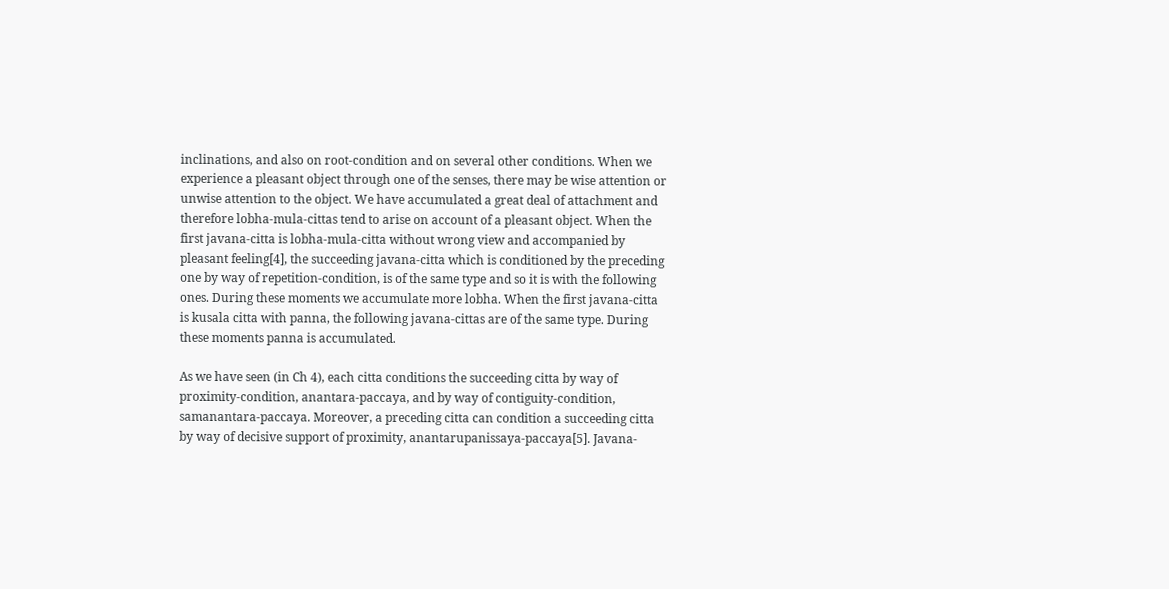inclinations, and also on root-condition and on several other conditions. When we experience a pleasant object through one of the senses, there may be wise attention or unwise attention to the object. We have accumulated a great deal of attachment and therefore lobha-mula-cittas tend to arise on account of a pleasant object. When the first javana-citta is lobha-mula-citta without wrong view and accompanied by pleasant feeling[4], the succeeding javana-citta which is conditioned by the preceding one by way of repetition-condition, is of the same type and so it is with the following ones. During these moments we accumulate more lobha. When the first javana-citta is kusala citta with panna, the following javana-cittas are of the same type. During these moments panna is accumulated.

As we have seen (in Ch 4), each citta conditions the succeeding citta by way of proximity-condition, anantara-paccaya, and by way of contiguity-condition, samanantara-paccaya. Moreover, a preceding citta can condition a succeeding citta by way of decisive support of proximity, anantarupanissaya-paccaya[5]. Javana-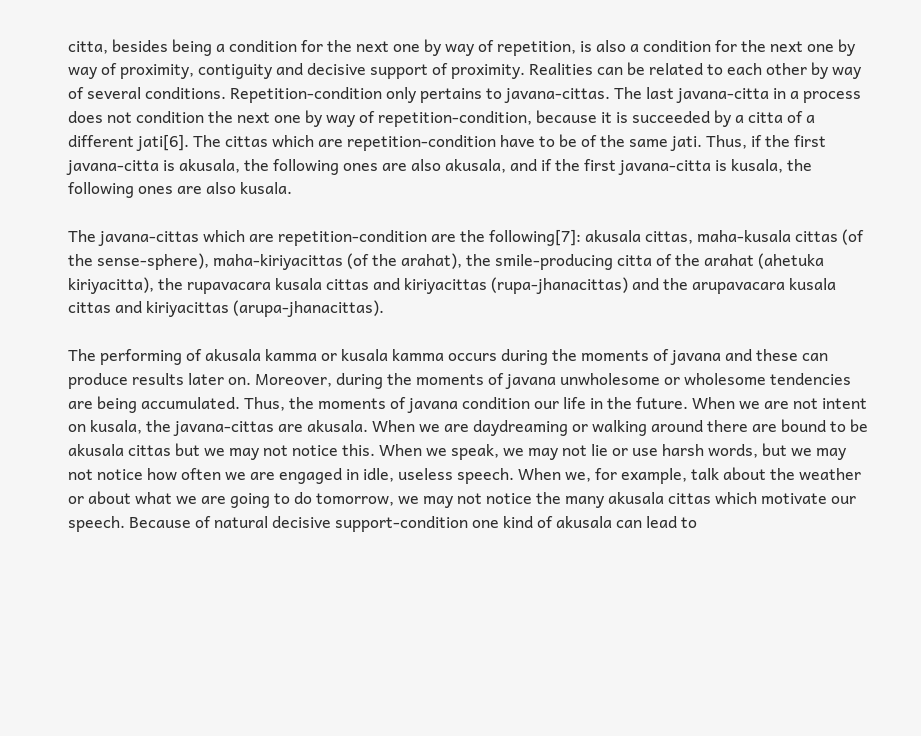citta, besides being a condition for the next one by way of repetition, is also a condition for the next one by way of proximity, contiguity and decisive support of proximity. Realities can be related to each other by way of several conditions. Repetition-condition only pertains to javana-cittas. The last javana-citta in a process does not condition the next one by way of repetition-condition, because it is succeeded by a citta of a different jati[6]. The cittas which are repetition-condition have to be of the same jati. Thus, if the first javana-citta is akusala, the following ones are also akusala, and if the first javana-citta is kusala, the following ones are also kusala.

The javana-cittas which are repetition-condition are the following[7]: akusala cittas, maha-kusala cittas (of the sense-sphere), maha-kiriyacittas (of the arahat), the smile-producing citta of the arahat (ahetuka kiriyacitta), the rupavacara kusala cittas and kiriyacittas (rupa-jhanacittas) and the arupavacara kusala cittas and kiriyacittas (arupa-jhanacittas).

The performing of akusala kamma or kusala kamma occurs during the moments of javana and these can produce results later on. Moreover, during the moments of javana unwholesome or wholesome tendencies are being accumulated. Thus, the moments of javana condition our life in the future. When we are not intent on kusala, the javana-cittas are akusala. When we are daydreaming or walking around there are bound to be akusala cittas but we may not notice this. When we speak, we may not lie or use harsh words, but we may not notice how often we are engaged in idle, useless speech. When we, for example, talk about the weather or about what we are going to do tomorrow, we may not notice the many akusala cittas which motivate our speech. Because of natural decisive support-condition one kind of akusala can lead to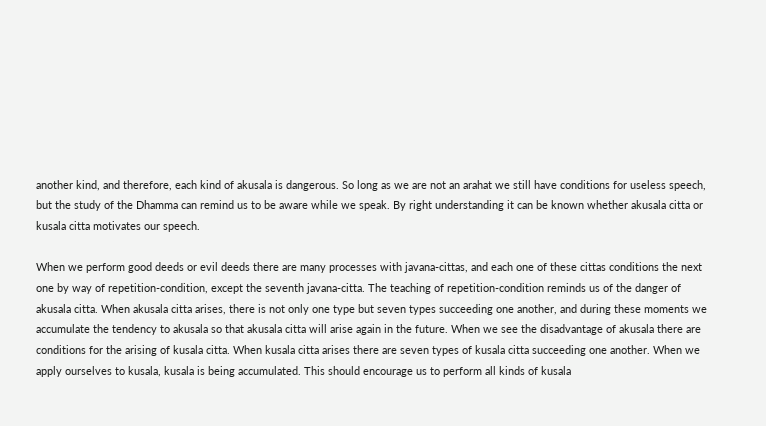another kind, and therefore, each kind of akusala is dangerous. So long as we are not an arahat we still have conditions for useless speech, but the study of the Dhamma can remind us to be aware while we speak. By right understanding it can be known whether akusala citta or kusala citta motivates our speech.

When we perform good deeds or evil deeds there are many processes with javana-cittas, and each one of these cittas conditions the next one by way of repetition-condition, except the seventh javana-citta. The teaching of repetition-condition reminds us of the danger of akusala citta. When akusala citta arises, there is not only one type but seven types succeeding one another, and during these moments we accumulate the tendency to akusala so that akusala citta will arise again in the future. When we see the disadvantage of akusala there are conditions for the arising of kusala citta. When kusala citta arises there are seven types of kusala citta succeeding one another. When we apply ourselves to kusala, kusala is being accumulated. This should encourage us to perform all kinds of kusala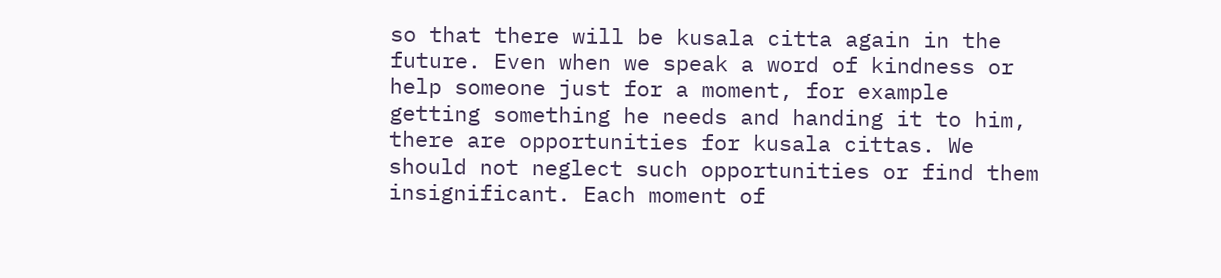so that there will be kusala citta again in the future. Even when we speak a word of kindness or help someone just for a moment, for example getting something he needs and handing it to him, there are opportunities for kusala cittas. We should not neglect such opportunities or find them insignificant. Each moment of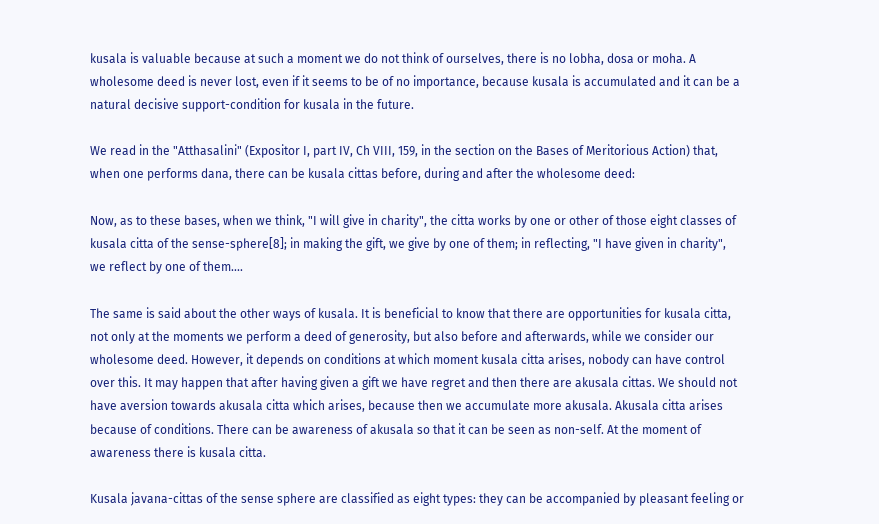kusala is valuable because at such a moment we do not think of ourselves, there is no lobha, dosa or moha. A wholesome deed is never lost, even if it seems to be of no importance, because kusala is accumulated and it can be a natural decisive support-condition for kusala in the future.

We read in the "Atthasalini" (Expositor I, part IV, Ch VIII, 159, in the section on the Bases of Meritorious Action) that, when one performs dana, there can be kusala cittas before, during and after the wholesome deed:

Now, as to these bases, when we think, "I will give in charity", the citta works by one or other of those eight classes of kusala citta of the sense-sphere[8]; in making the gift, we give by one of them; in reflecting, "I have given in charity", we reflect by one of them....

The same is said about the other ways of kusala. It is beneficial to know that there are opportunities for kusala citta, not only at the moments we perform a deed of generosity, but also before and afterwards, while we consider our wholesome deed. However, it depends on conditions at which moment kusala citta arises, nobody can have control over this. It may happen that after having given a gift we have regret and then there are akusala cittas. We should not have aversion towards akusala citta which arises, because then we accumulate more akusala. Akusala citta arises because of conditions. There can be awareness of akusala so that it can be seen as non-self. At the moment of awareness there is kusala citta.

Kusala javana-cittas of the sense sphere are classified as eight types: they can be accompanied by pleasant feeling or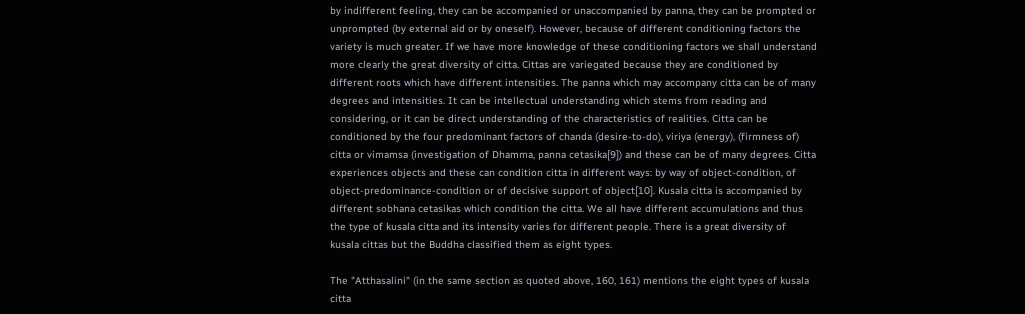by indifferent feeling, they can be accompanied or unaccompanied by panna, they can be prompted or unprompted (by external aid or by oneself). However, because of different conditioning factors the variety is much greater. If we have more knowledge of these conditioning factors we shall understand more clearly the great diversity of citta. Cittas are variegated because they are conditioned by different roots which have different intensities. The panna which may accompany citta can be of many degrees and intensities. It can be intellectual understanding which stems from reading and considering, or it can be direct understanding of the characteristics of realities. Citta can be conditioned by the four predominant factors of chanda (desire-to-do), viriya (energy), (firmness of) citta or vimamsa (investigation of Dhamma, panna cetasika[9]) and these can be of many degrees. Citta experiences objects and these can condition citta in different ways: by way of object-condition, of object-predominance-condition or of decisive support of object[10]. Kusala citta is accompanied by different sobhana cetasikas which condition the citta. We all have different accumulations and thus the type of kusala citta and its intensity varies for different people. There is a great diversity of kusala cittas but the Buddha classified them as eight types.

The "Atthasalini" (in the same section as quoted above, 160, 161) mentions the eight types of kusala citta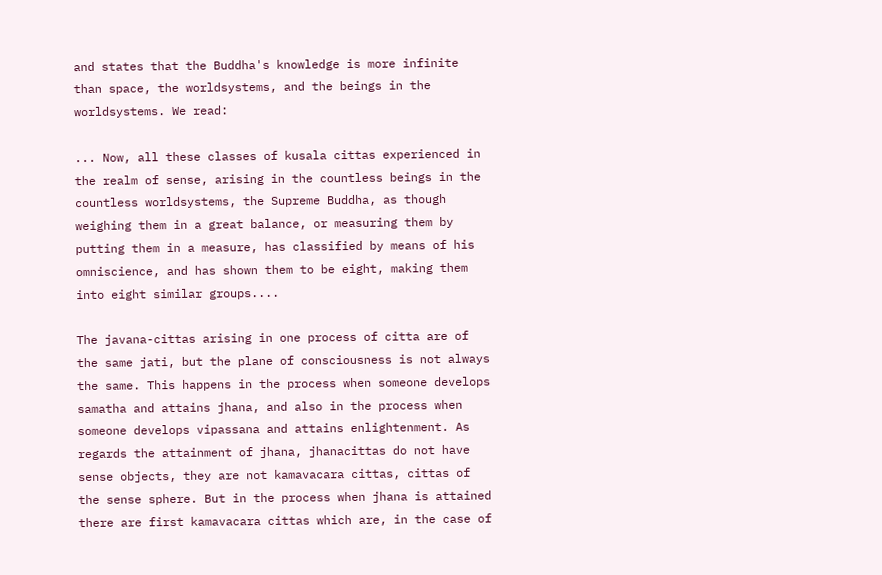and states that the Buddha's knowledge is more infinite than space, the worldsystems, and the beings in the worldsystems. We read:

... Now, all these classes of kusala cittas experienced in the realm of sense, arising in the countless beings in the countless worldsystems, the Supreme Buddha, as though weighing them in a great balance, or measuring them by putting them in a measure, has classified by means of his omniscience, and has shown them to be eight, making them into eight similar groups....

The javana-cittas arising in one process of citta are of the same jati, but the plane of consciousness is not always the same. This happens in the process when someone develops samatha and attains jhana, and also in the process when someone develops vipassana and attains enlightenment. As regards the attainment of jhana, jhanacittas do not have sense objects, they are not kamavacara cittas, cittas of the sense sphere. But in the process when jhana is attained there are first kamavacara cittas which are, in the case of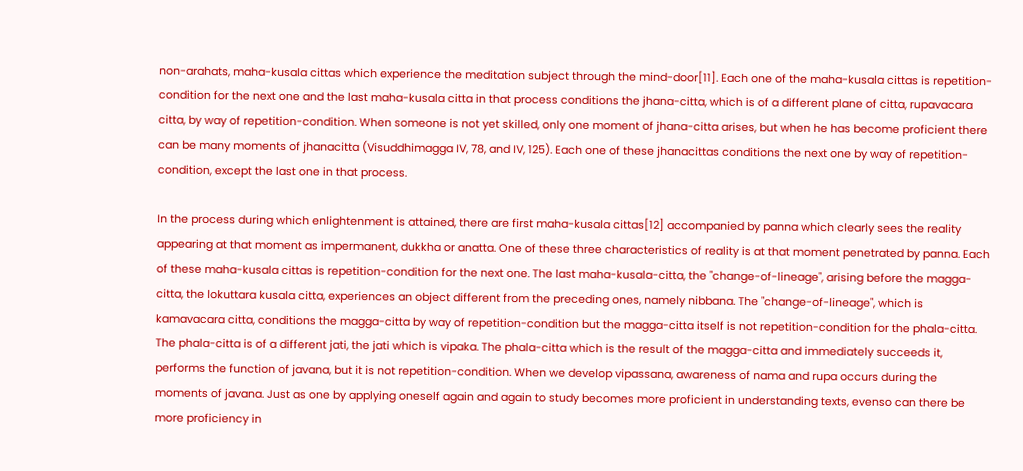non-arahats, maha-kusala cittas which experience the meditation subject through the mind-door[11]. Each one of the maha-kusala cittas is repetition-condition for the next one and the last maha-kusala citta in that process conditions the jhana-citta, which is of a different plane of citta, rupavacara citta, by way of repetition-condition. When someone is not yet skilled, only one moment of jhana-citta arises, but when he has become proficient there can be many moments of jhanacitta (Visuddhimagga IV, 78, and IV, 125). Each one of these jhanacittas conditions the next one by way of repetition-condition, except the last one in that process.

In the process during which enlightenment is attained, there are first maha-kusala cittas[12] accompanied by panna which clearly sees the reality appearing at that moment as impermanent, dukkha or anatta. One of these three characteristics of reality is at that moment penetrated by panna. Each of these maha-kusala cittas is repetition-condition for the next one. The last maha-kusala-citta, the "change-of-lineage", arising before the magga-citta, the lokuttara kusala citta, experiences an object different from the preceding ones, namely nibbana. The "change-of-lineage", which is kamavacara citta, conditions the magga-citta by way of repetition-condition but the magga-citta itself is not repetition-condition for the phala-citta. The phala-citta is of a different jati, the jati which is vipaka. The phala-citta which is the result of the magga-citta and immediately succeeds it, performs the function of javana, but it is not repetition-condition. When we develop vipassana, awareness of nama and rupa occurs during the moments of javana. Just as one by applying oneself again and again to study becomes more proficient in understanding texts, evenso can there be more proficiency in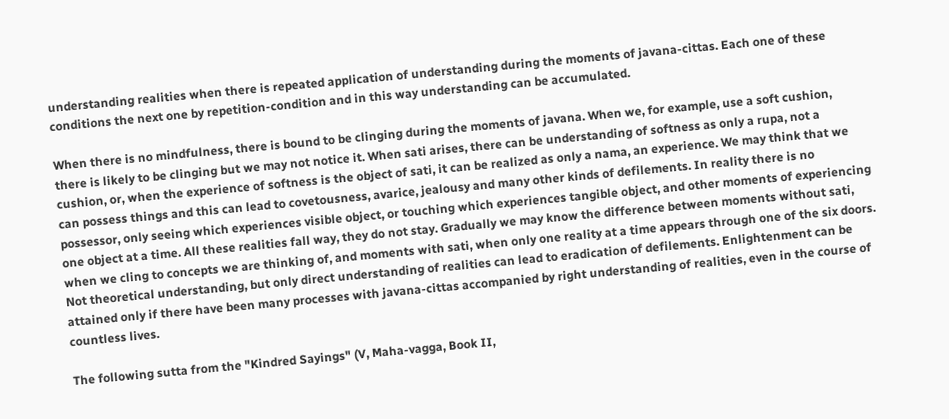understanding realities when there is repeated application of understanding during the moments of javana-cittas. Each one of these conditions the next one by repetition-condition and in this way understanding can be accumulated.

When there is no mindfulness, there is bound to be clinging during the moments of javana. When we, for example, use a soft cushion, there is likely to be clinging but we may not notice it. When sati arises, there can be understanding of softness as only a rupa, not a cushion, or, when the experience of softness is the object of sati, it can be realized as only a nama, an experience. We may think that we can possess things and this can lead to covetousness, avarice, jealousy and many other kinds of defilements. In reality there is no possessor, only seeing which experiences visible object, or touching which experiences tangible object, and other moments of experiencing one object at a time. All these realities fall way, they do not stay. Gradually we may know the difference between moments without sati, when we cling to concepts we are thinking of, and moments with sati, when only one reality at a time appears through one of the six doors. Not theoretical understanding, but only direct understanding of realities can lead to eradication of defilements. Enlightenment can be attained only if there have been many processes with javana-cittas accompanied by right understanding of realities, even in the course of countless lives.

The following sutta from the "Kindred Sayings" (V, Maha-vagga, Book II,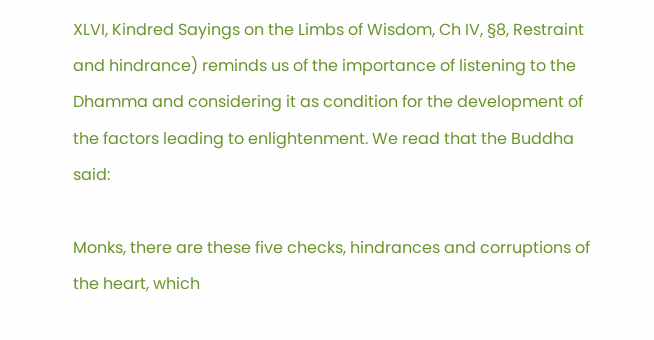XLVI, Kindred Sayings on the Limbs of Wisdom, Ch IV, §8, Restraint and hindrance) reminds us of the importance of listening to the Dhamma and considering it as condition for the development of the factors leading to enlightenment. We read that the Buddha said:

Monks, there are these five checks, hindrances and corruptions of the heart, which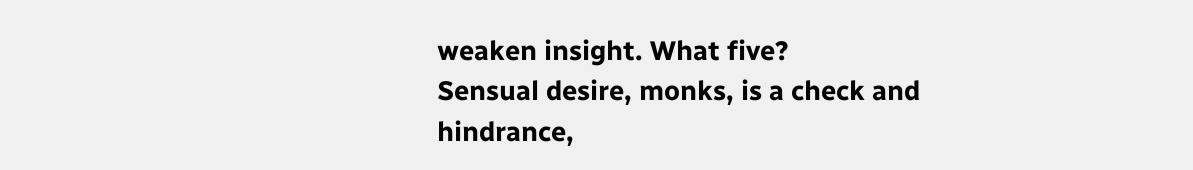weaken insight. What five?
Sensual desire, monks, is a check and hindrance,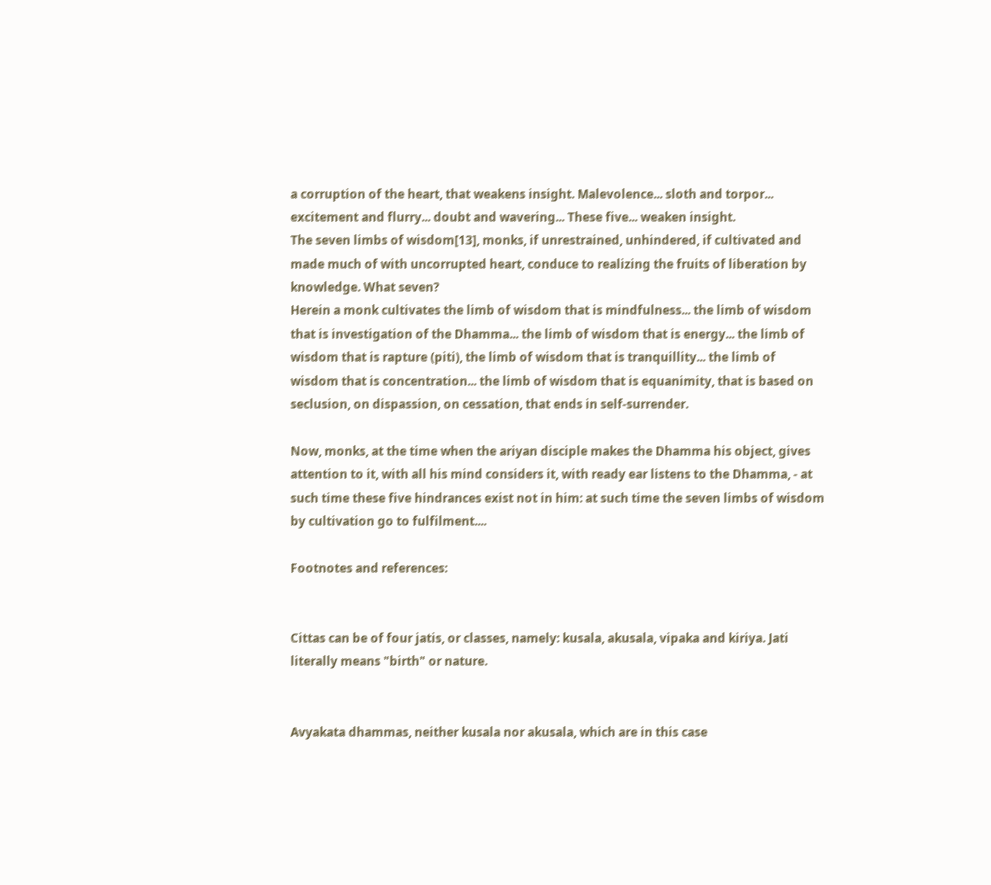a corruption of the heart, that weakens insight. Malevolence... sloth and torpor... excitement and flurry... doubt and wavering... These five... weaken insight.
The seven limbs of wisdom[13], monks, if unrestrained, unhindered, if cultivated and made much of with uncorrupted heart, conduce to realizing the fruits of liberation by knowledge. What seven?
Herein a monk cultivates the limb of wisdom that is mindfulness... the limb of wisdom that is investigation of the Dhamma... the limb of wisdom that is energy... the limb of wisdom that is rapture (piti), the limb of wisdom that is tranquillity... the limb of wisdom that is concentration... the limb of wisdom that is equanimity, that is based on seclusion, on dispassion, on cessation, that ends in self-surrender.

Now, monks, at the time when the ariyan disciple makes the Dhamma his object, gives attention to it, with all his mind considers it, with ready ear listens to the Dhamma, - at such time these five hindrances exist not in him: at such time the seven limbs of wisdom by cultivation go to fulfilment....

Footnotes and references:


Cittas can be of four jatis, or classes, namely: kusala, akusala, vipaka and kiriya. Jati literally means "birth" or nature.


Avyakata dhammas, neither kusala nor akusala, which are in this case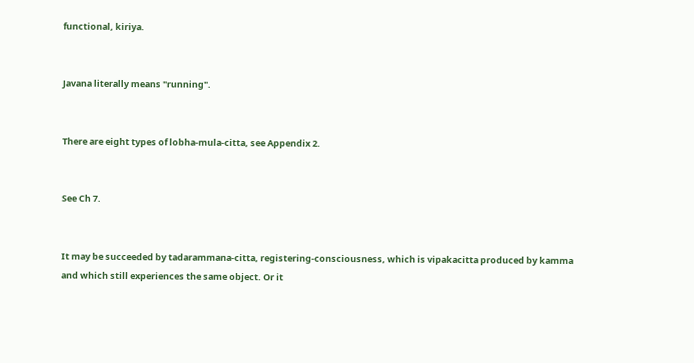functional, kiriya.


Javana literally means "running".


There are eight types of lobha-mula-citta, see Appendix 2.


See Ch 7.


It may be succeeded by tadarammana-citta, registering-consciousness, which is vipakacitta produced by kamma and which still experiences the same object. Or it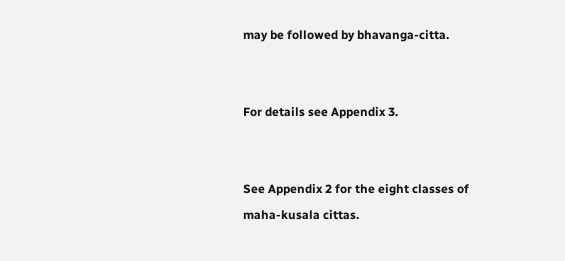may be followed by bhavanga-citta.


For details see Appendix 3.


See Appendix 2 for the eight classes of maha-kusala cittas.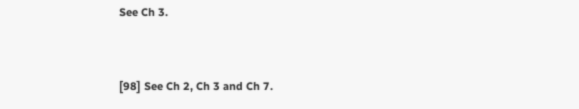See Ch 3.


[98] See Ch 2, Ch 3 and Ch 7.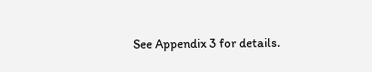See Appendix 3 for details.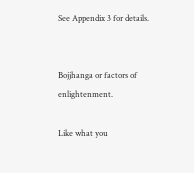See Appendix 3 for details.


Bojjhanga or factors of enlightenment.

Like what you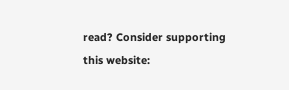read? Consider supporting this website: